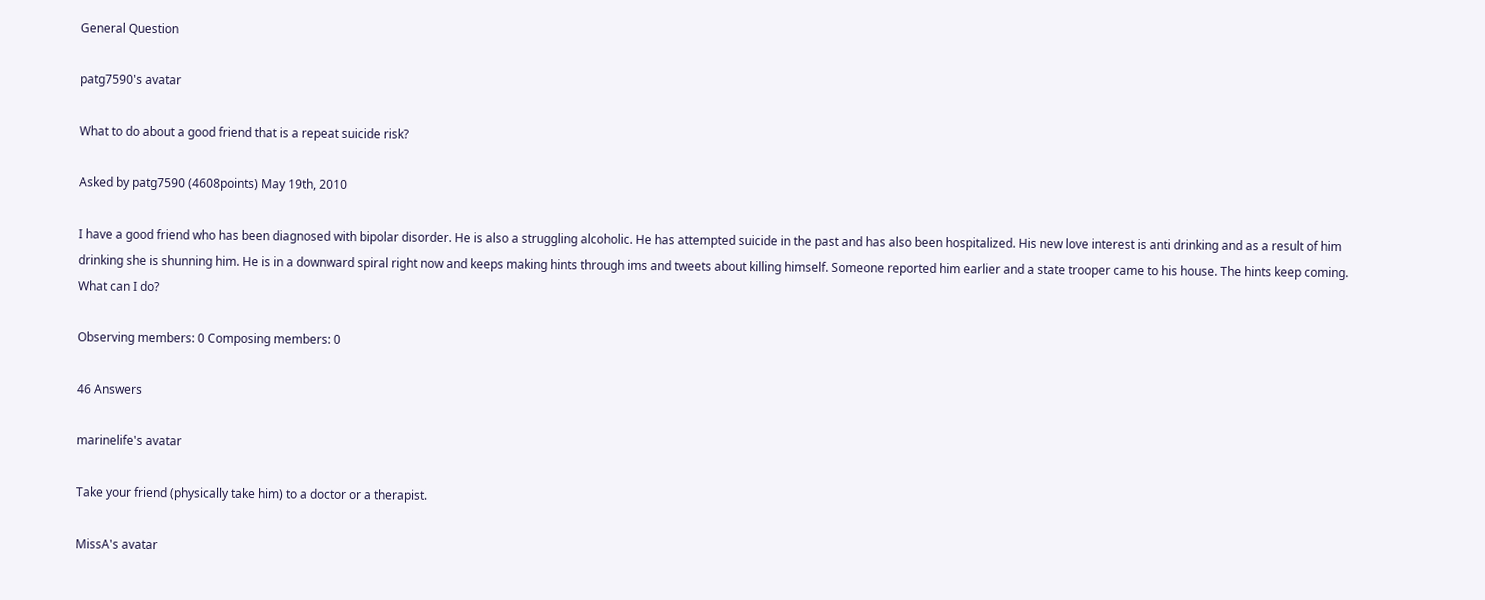General Question

patg7590's avatar

What to do about a good friend that is a repeat suicide risk?

Asked by patg7590 (4608points) May 19th, 2010

I have a good friend who has been diagnosed with bipolar disorder. He is also a struggling alcoholic. He has attempted suicide in the past and has also been hospitalized. His new love interest is anti drinking and as a result of him drinking she is shunning him. He is in a downward spiral right now and keeps making hints through ims and tweets about killing himself. Someone reported him earlier and a state trooper came to his house. The hints keep coming. What can I do?

Observing members: 0 Composing members: 0

46 Answers

marinelife's avatar

Take your friend (physically take him) to a doctor or a therapist.

MissA's avatar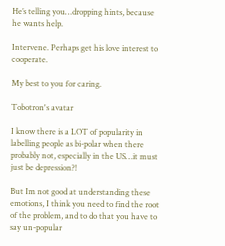He’s telling you…dropping hints, because he wants help.

Intervene. Perhaps get his love interest to cooperate.

My best to you for caring.

Tobotron's avatar

I know there is a LOT of popularity in labelling people as bi-polar when there probably not, especially in the US…it must just be depression?!

But Im not good at understanding these emotions, I think you need to find the root of the problem, and to do that you have to say un-popular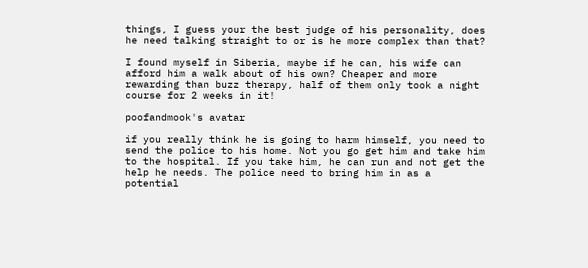things, I guess your the best judge of his personality, does he need talking straight to or is he more complex than that?

I found myself in Siberia, maybe if he can, his wife can afford him a walk about of his own? Cheaper and more rewarding than buzz therapy, half of them only took a night course for 2 weeks in it!

poofandmook's avatar

if you really think he is going to harm himself, you need to send the police to his home. Not you go get him and take him to the hospital. If you take him, he can run and not get the help he needs. The police need to bring him in as a potential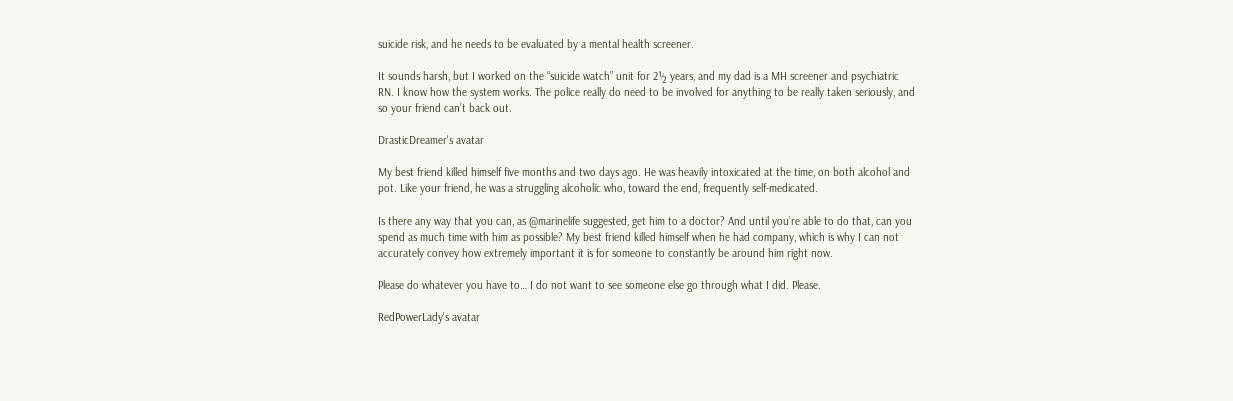suicide risk, and he needs to be evaluated by a mental health screener.

It sounds harsh, but I worked on the “suicide watch” unit for 2½ years, and my dad is a MH screener and psychiatric RN. I know how the system works. The police really do need to be involved for anything to be really taken seriously, and so your friend can’t back out.

DrasticDreamer's avatar

My best friend killed himself five months and two days ago. He was heavily intoxicated at the time, on both alcohol and pot. Like your friend, he was a struggling alcoholic who, toward the end, frequently self-medicated.

Is there any way that you can, as @marinelife suggested, get him to a doctor? And until you’re able to do that, can you spend as much time with him as possible? My best friend killed himself when he had company, which is why I can not accurately convey how extremely important it is for someone to constantly be around him right now.

Please do whatever you have to… I do not want to see someone else go through what I did. Please.

RedPowerLady's avatar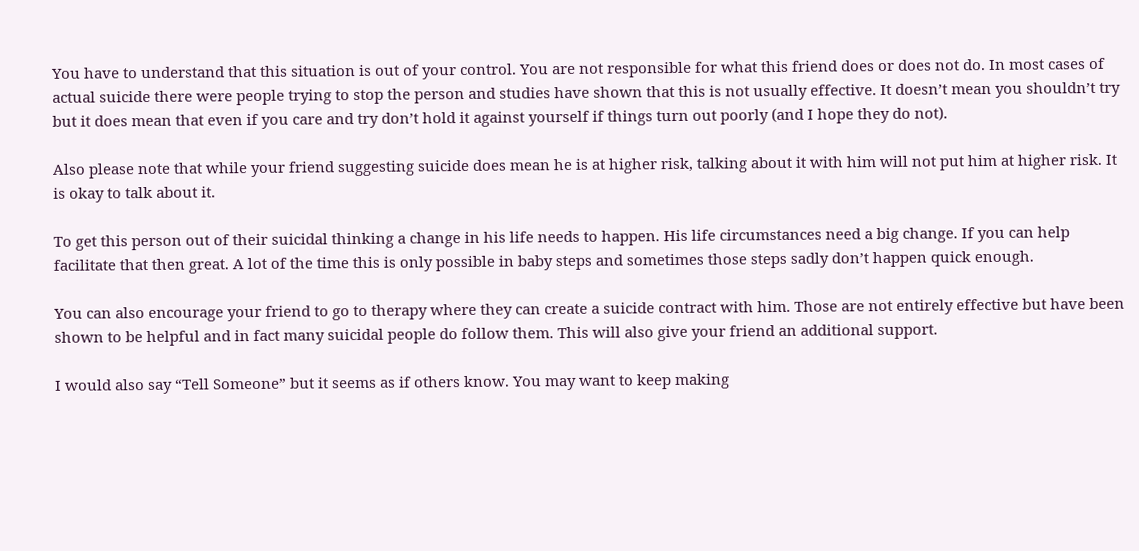You have to understand that this situation is out of your control. You are not responsible for what this friend does or does not do. In most cases of actual suicide there were people trying to stop the person and studies have shown that this is not usually effective. It doesn’t mean you shouldn’t try but it does mean that even if you care and try don’t hold it against yourself if things turn out poorly (and I hope they do not).

Also please note that while your friend suggesting suicide does mean he is at higher risk, talking about it with him will not put him at higher risk. It is okay to talk about it.

To get this person out of their suicidal thinking a change in his life needs to happen. His life circumstances need a big change. If you can help facilitate that then great. A lot of the time this is only possible in baby steps and sometimes those steps sadly don’t happen quick enough.

You can also encourage your friend to go to therapy where they can create a suicide contract with him. Those are not entirely effective but have been shown to be helpful and in fact many suicidal people do follow them. This will also give your friend an additional support.

I would also say “Tell Someone” but it seems as if others know. You may want to keep making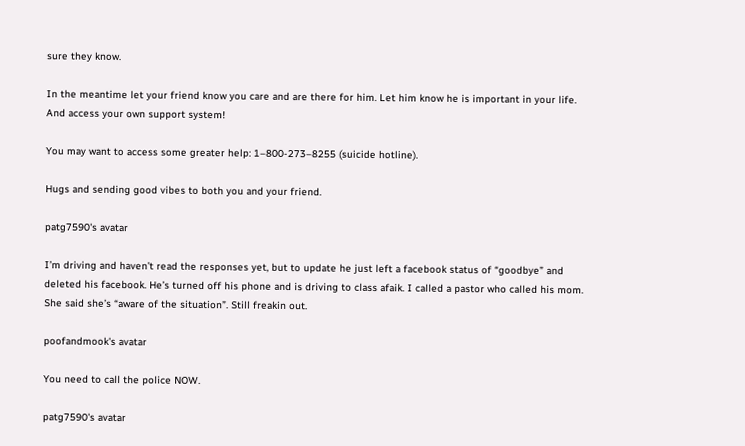sure they know.

In the meantime let your friend know you care and are there for him. Let him know he is important in your life. And access your own support system!

You may want to access some greater help: 1–800-273–8255 (suicide hotline).

Hugs and sending good vibes to both you and your friend.

patg7590's avatar

I’m driving and haven’t read the responses yet, but to update he just left a facebook status of “goodbye” and deleted his facebook. He’s turned off his phone and is driving to class afaik. I called a pastor who called his mom. She said she’s “aware of the situation”. Still freakin out.

poofandmook's avatar

You need to call the police NOW.

patg7590's avatar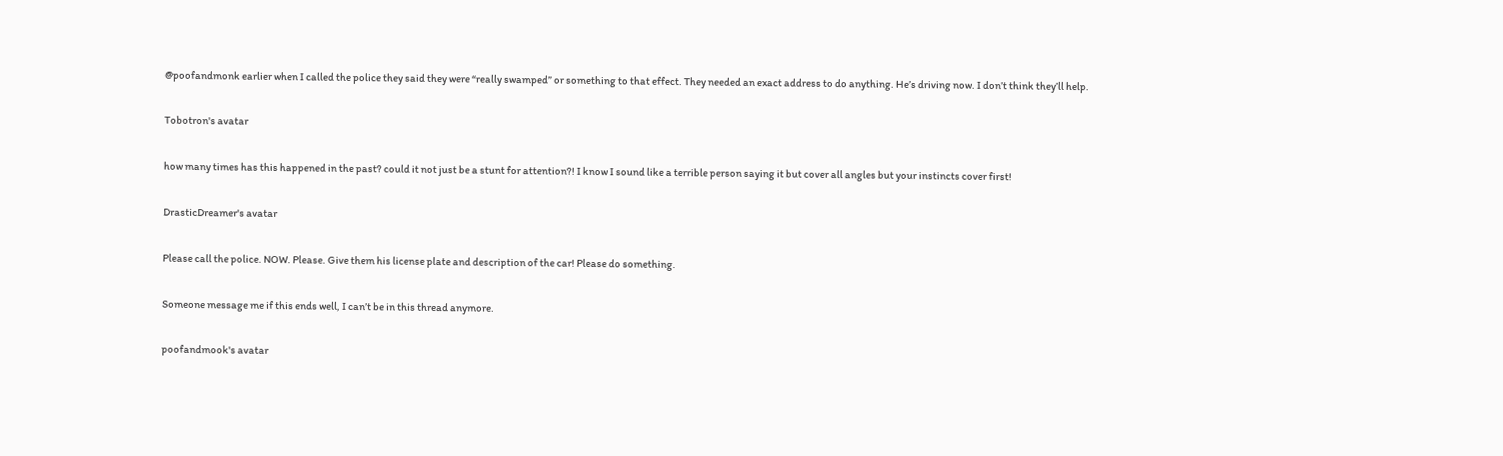@poofandmonk earlier when I called the police they said they were “really swamped” or something to that effect. They needed an exact address to do anything. He’s driving now. I don’t think they’ll help.

Tobotron's avatar

how many times has this happened in the past? could it not just be a stunt for attention?! I know I sound like a terrible person saying it but cover all angles but your instincts cover first!

DrasticDreamer's avatar

Please call the police. NOW. Please. Give them his license plate and description of the car! Please do something.

Someone message me if this ends well, I can’t be in this thread anymore.

poofandmook's avatar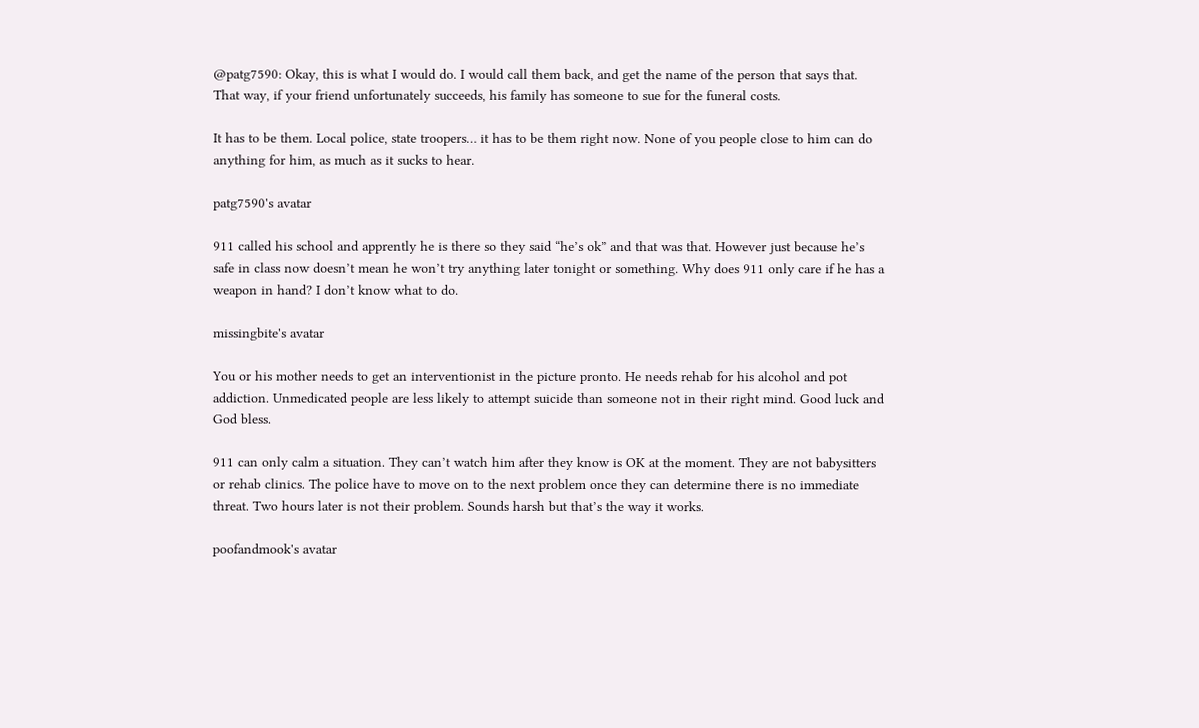@patg7590: Okay, this is what I would do. I would call them back, and get the name of the person that says that. That way, if your friend unfortunately succeeds, his family has someone to sue for the funeral costs.

It has to be them. Local police, state troopers… it has to be them right now. None of you people close to him can do anything for him, as much as it sucks to hear.

patg7590's avatar

911 called his school and apprently he is there so they said “he’s ok” and that was that. However just because he’s safe in class now doesn’t mean he won’t try anything later tonight or something. Why does 911 only care if he has a weapon in hand? I don’t know what to do.

missingbite's avatar

You or his mother needs to get an interventionist in the picture pronto. He needs rehab for his alcohol and pot addiction. Unmedicated people are less likely to attempt suicide than someone not in their right mind. Good luck and God bless.

911 can only calm a situation. They can’t watch him after they know is OK at the moment. They are not babysitters or rehab clinics. The police have to move on to the next problem once they can determine there is no immediate threat. Two hours later is not their problem. Sounds harsh but that’s the way it works.

poofandmook's avatar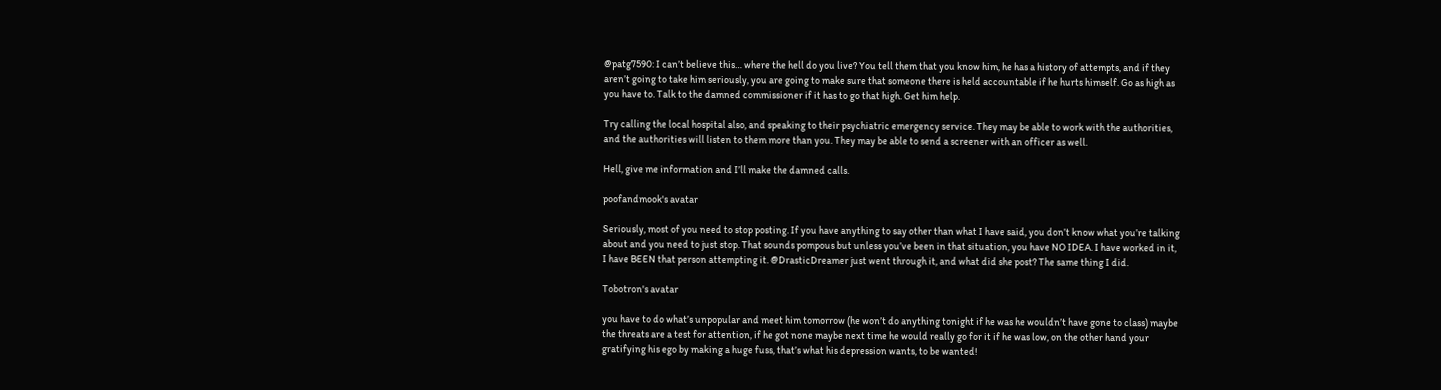@patg7590: I can’t believe this… where the hell do you live? You tell them that you know him, he has a history of attempts, and if they aren’t going to take him seriously, you are going to make sure that someone there is held accountable if he hurts himself. Go as high as you have to. Talk to the damned commissioner if it has to go that high. Get him help.

Try calling the local hospital also, and speaking to their psychiatric emergency service. They may be able to work with the authorities, and the authorities will listen to them more than you. They may be able to send a screener with an officer as well.

Hell, give me information and I’ll make the damned calls.

poofandmook's avatar

Seriously, most of you need to stop posting. If you have anything to say other than what I have said, you don’t know what you’re talking about and you need to just stop. That sounds pompous but unless you’ve been in that situation, you have NO IDEA. I have worked in it, I have BEEN that person attempting it. @DrasticDreamer just went through it, and what did she post? The same thing I did.

Tobotron's avatar

you have to do what’s unpopular and meet him tomorrow (he won’t do anything tonight if he was he wouldn’t have gone to class) maybe the threats are a test for attention, if he got none maybe next time he would really go for it if he was low, on the other hand your gratifying his ego by making a huge fuss, that’s what his depression wants, to be wanted!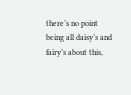there’s no point being all daisy’s and fairy’s about this,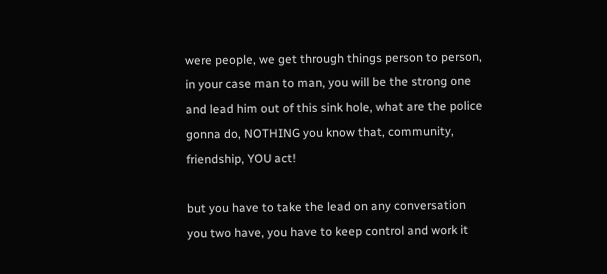were people, we get through things person to person, in your case man to man, you will be the strong one and lead him out of this sink hole, what are the police gonna do, NOTHING you know that, community, friendship, YOU act!

but you have to take the lead on any conversation you two have, you have to keep control and work it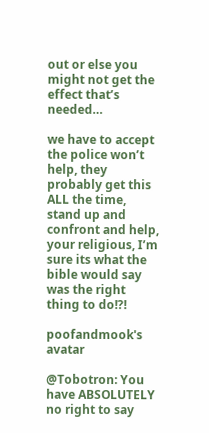out or else you might not get the effect that’s needed…

we have to accept the police won’t help, they probably get this ALL the time, stand up and confront and help, your religious, I’m sure its what the bible would say was the right thing to do!?!

poofandmook's avatar

@Tobotron: You have ABSOLUTELY no right to say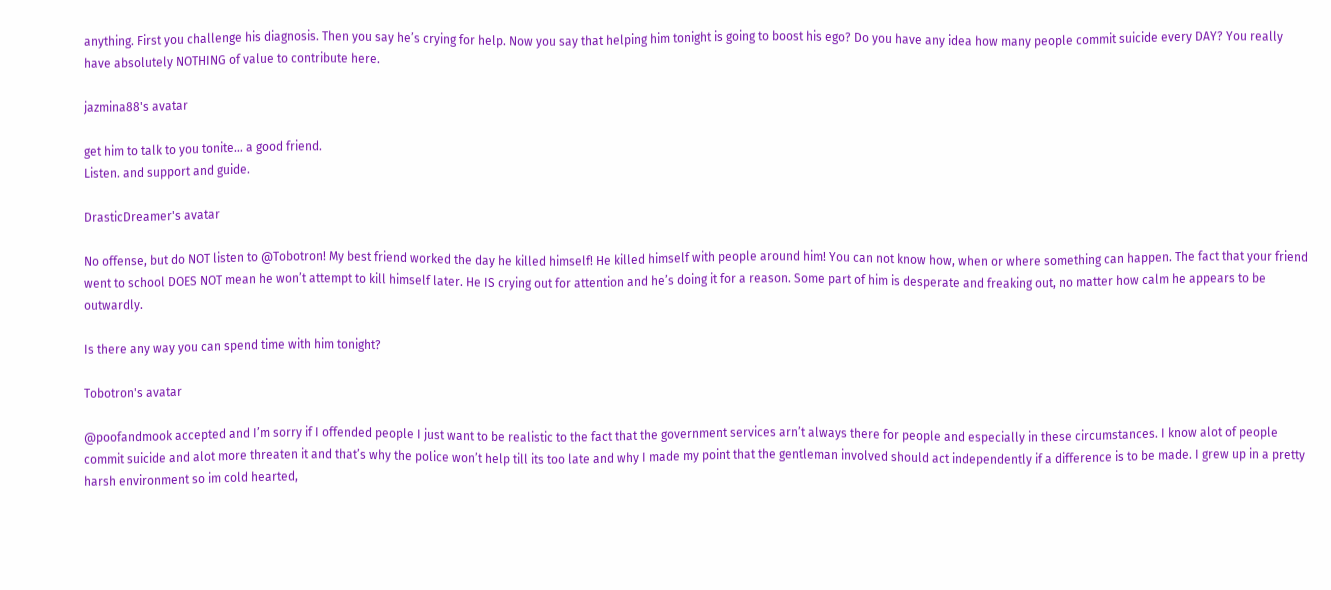anything. First you challenge his diagnosis. Then you say he’s crying for help. Now you say that helping him tonight is going to boost his ego? Do you have any idea how many people commit suicide every DAY? You really have absolutely NOTHING of value to contribute here.

jazmina88's avatar

get him to talk to you tonite… a good friend.
Listen. and support and guide.

DrasticDreamer's avatar

No offense, but do NOT listen to @Tobotron! My best friend worked the day he killed himself! He killed himself with people around him! You can not know how, when or where something can happen. The fact that your friend went to school DOES NOT mean he won’t attempt to kill himself later. He IS crying out for attention and he’s doing it for a reason. Some part of him is desperate and freaking out, no matter how calm he appears to be outwardly.

Is there any way you can spend time with him tonight?

Tobotron's avatar

@poofandmook accepted and I’m sorry if I offended people I just want to be realistic to the fact that the government services arn’t always there for people and especially in these circumstances. I know alot of people commit suicide and alot more threaten it and that’s why the police won’t help till its too late and why I made my point that the gentleman involved should act independently if a difference is to be made. I grew up in a pretty harsh environment so im cold hearted,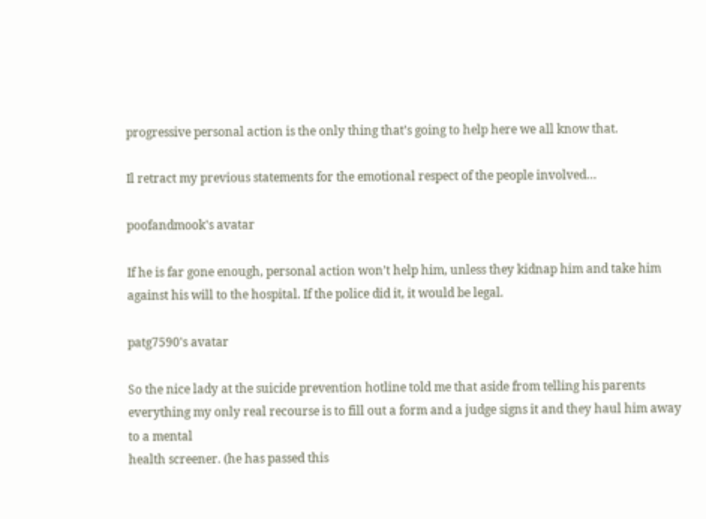progressive personal action is the only thing that’s going to help here we all know that.

Il retract my previous statements for the emotional respect of the people involved…

poofandmook's avatar

If he is far gone enough, personal action won’t help him, unless they kidnap him and take him against his will to the hospital. If the police did it, it would be legal.

patg7590's avatar

So the nice lady at the suicide prevention hotline told me that aside from telling his parents everything my only real recourse is to fill out a form and a judge signs it and they haul him away to a mental
health screener. (he has passed this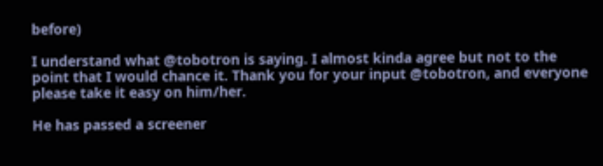before)

I understand what @tobotron is saying. I almost kinda agree but not to the point that I would chance it. Thank you for your input @tobotron, and everyone please take it easy on him/her.

He has passed a screener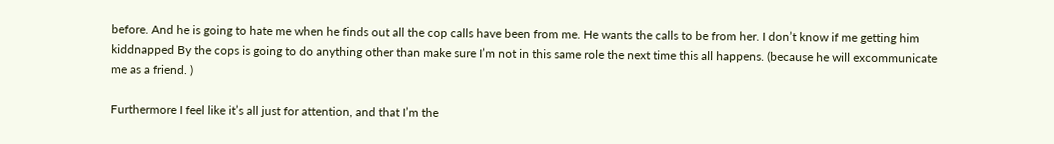before. And he is going to hate me when he finds out all the cop calls have been from me. He wants the calls to be from her. I don’t know if me getting him kiddnapped By the cops is going to do anything other than make sure I’m not in this same role the next time this all happens. (because he will excommunicate me as a friend. )

Furthermore I feel like it’s all just for attention, and that I’m the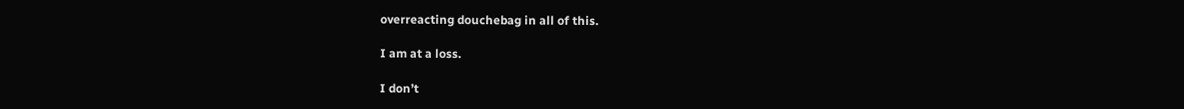overreacting douchebag in all of this.

I am at a loss.

I don’t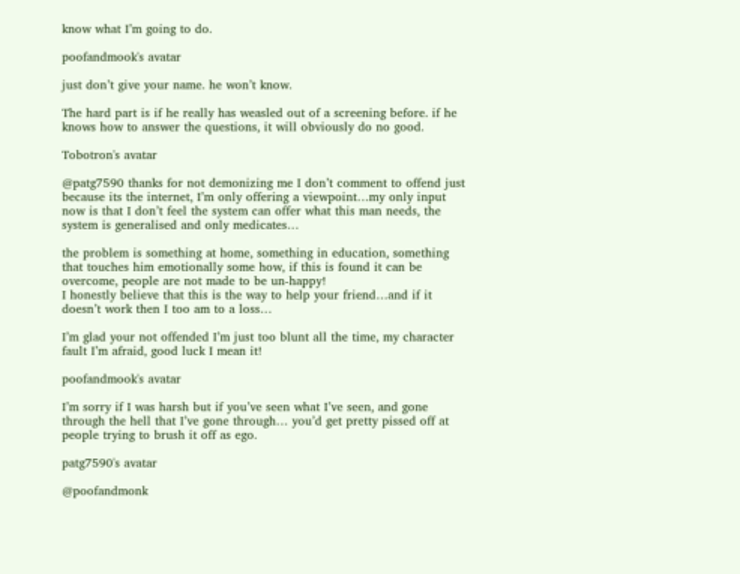know what I’m going to do.

poofandmook's avatar

just don’t give your name. he won’t know.

The hard part is if he really has weasled out of a screening before. if he knows how to answer the questions, it will obviously do no good.

Tobotron's avatar

@patg7590 thanks for not demonizing me I don’t comment to offend just because its the internet, I’m only offering a viewpoint…my only input now is that I don’t feel the system can offer what this man needs, the system is generalised and only medicates…

the problem is something at home, something in education, something that touches him emotionally some how, if this is found it can be overcome, people are not made to be un-happy!
I honestly believe that this is the way to help your friend…and if it doesn’t work then I too am to a loss…

I’m glad your not offended I’m just too blunt all the time, my character fault I’m afraid, good luck I mean it!

poofandmook's avatar

I’m sorry if I was harsh but if you’ve seen what I’ve seen, and gone through the hell that I’ve gone through… you’d get pretty pissed off at people trying to brush it off as ego.

patg7590's avatar

@poofandmonk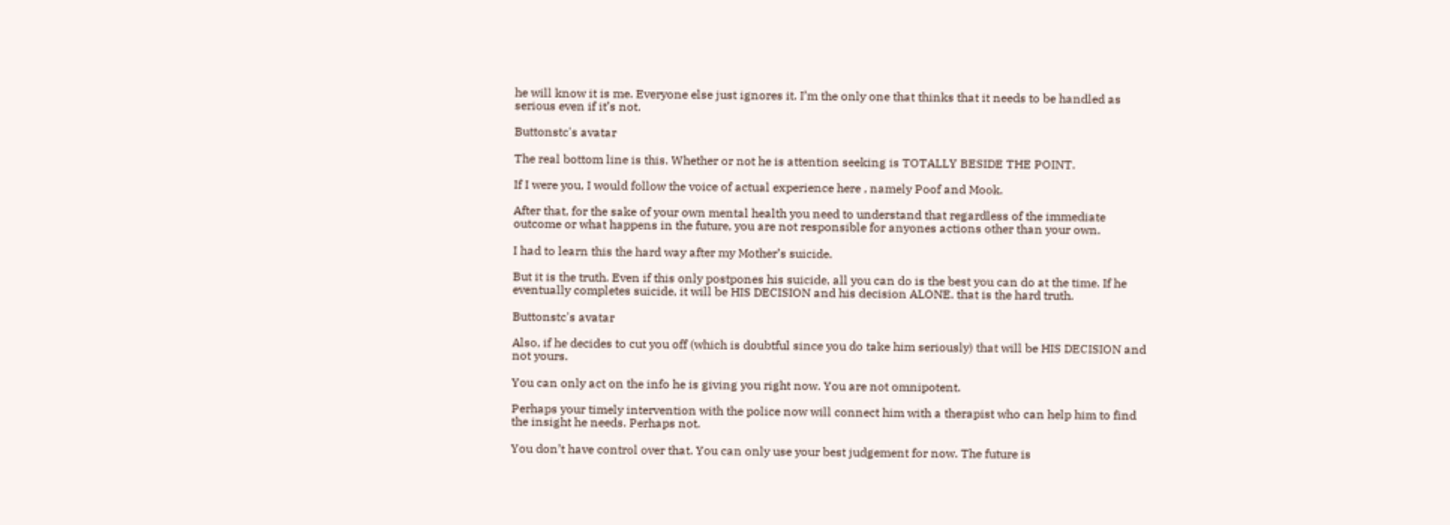he will know it is me. Everyone else just ignores it. I’m the only one that thinks that it needs to be handled as serious even if it’s not.

Buttonstc's avatar

The real bottom line is this. Whether or not he is attention seeking is TOTALLY BESIDE THE POINT.

If I were you, I would follow the voice of actual experience here , namely Poof and Mook.

After that, for the sake of your own mental health you need to understand that regardless of the immediate outcome or what happens in the future, you are not responsible for anyones actions other than your own.

I had to learn this the hard way after my Mother’s suicide.

But it is the truth. Even if this only postpones his suicide, all you can do is the best you can do at the time. If he eventually completes suicide, it will be HIS DECISION and his decision ALONE. that is the hard truth.

Buttonstc's avatar

Also, if he decides to cut you off (which is doubtful since you do take him seriously) that will be HIS DECISION and not yours.

You can only act on the info he is giving you right now. You are not omnipotent.

Perhaps your timely intervention with the police now will connect him with a therapist who can help him to find the insight he needs. Perhaps not.

You don’t have control over that. You can only use your best judgement for now. The future is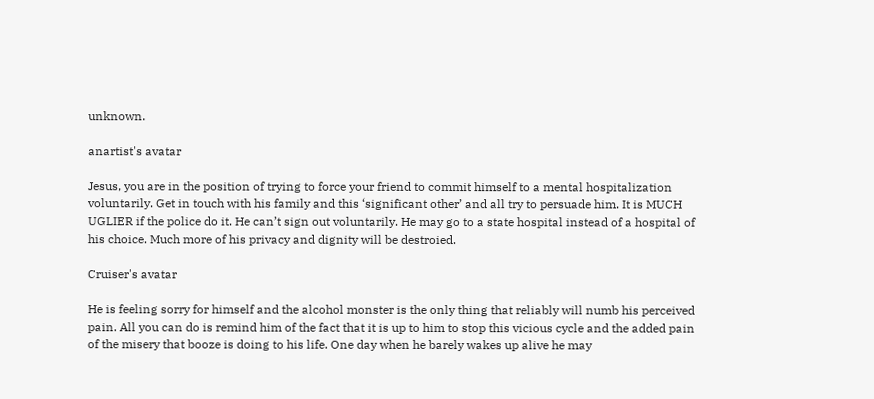unknown.

anartist's avatar

Jesus, you are in the position of trying to force your friend to commit himself to a mental hospitalization voluntarily. Get in touch with his family and this ‘significant other’ and all try to persuade him. It is MUCH UGLIER if the police do it. He can’t sign out voluntarily. He may go to a state hospital instead of a hospital of his choice. Much more of his privacy and dignity will be destroied.

Cruiser's avatar

He is feeling sorry for himself and the alcohol monster is the only thing that reliably will numb his perceived pain. All you can do is remind him of the fact that it is up to him to stop this vicious cycle and the added pain of the misery that booze is doing to his life. One day when he barely wakes up alive he may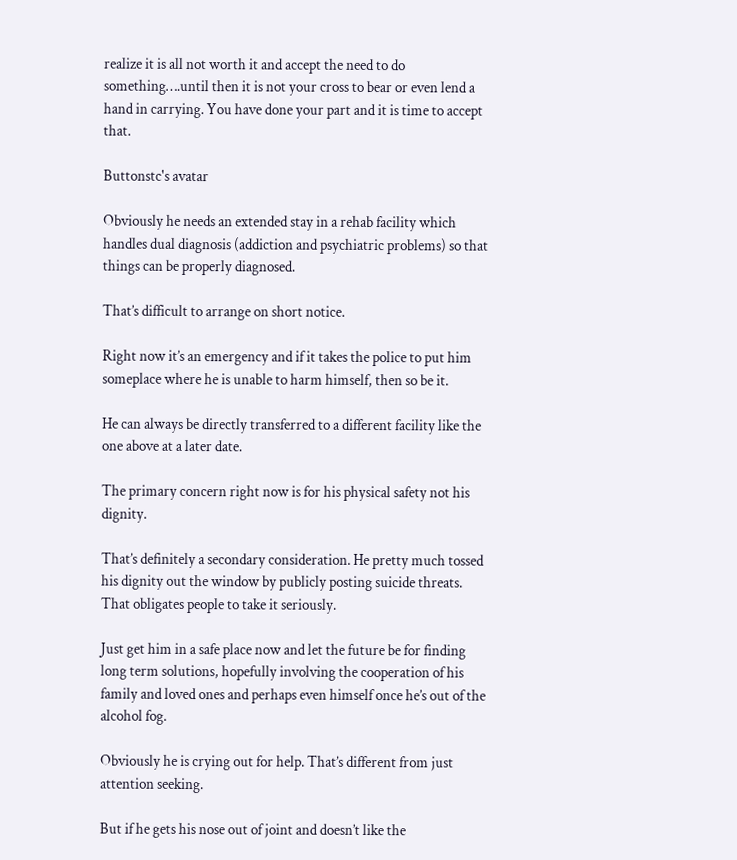realize it is all not worth it and accept the need to do something….until then it is not your cross to bear or even lend a hand in carrying. You have done your part and it is time to accept that.

Buttonstc's avatar

Obviously he needs an extended stay in a rehab facility which handles dual diagnosis (addiction and psychiatric problems) so that things can be properly diagnosed.

That’s difficult to arrange on short notice.

Right now it’s an emergency and if it takes the police to put him someplace where he is unable to harm himself, then so be it.

He can always be directly transferred to a different facility like the one above at a later date.

The primary concern right now is for his physical safety not his dignity.

That’s definitely a secondary consideration. He pretty much tossed his dignity out the window by publicly posting suicide threats. That obligates people to take it seriously.

Just get him in a safe place now and let the future be for finding long term solutions, hopefully involving the cooperation of his family and loved ones and perhaps even himself once he’s out of the alcohol fog.

Obviously he is crying out for help. That’s different from just attention seeking.

But if he gets his nose out of joint and doesn’t like the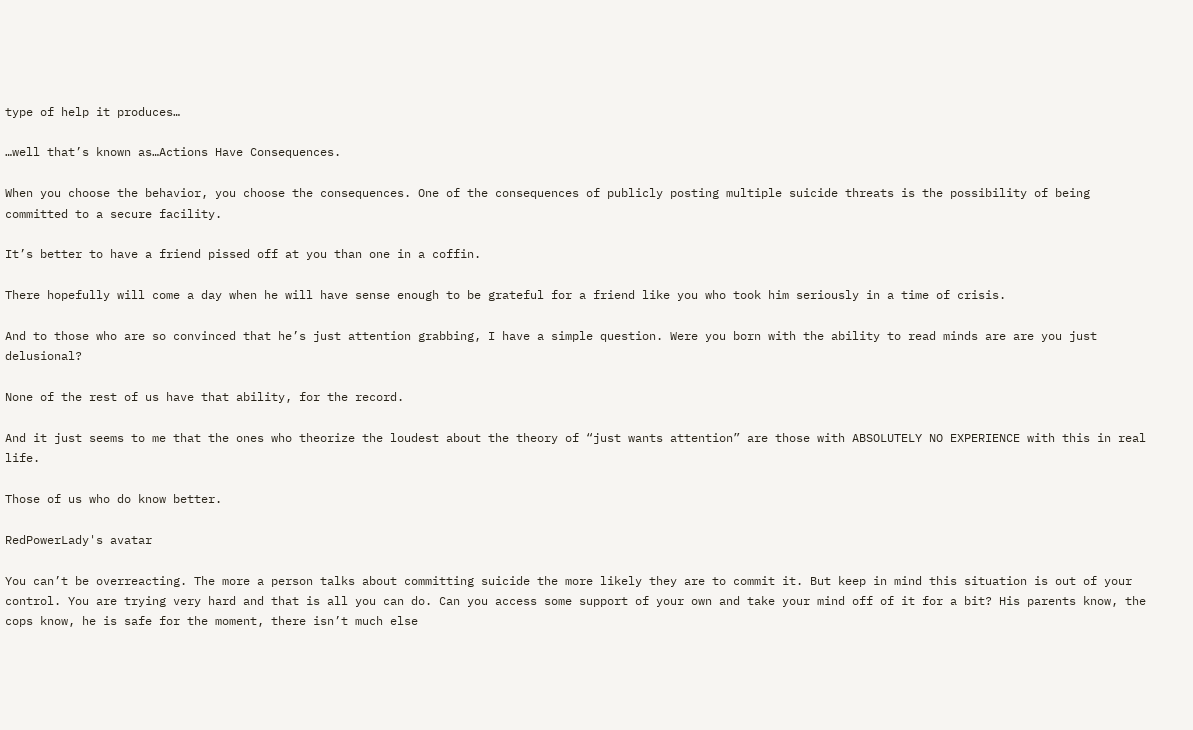type of help it produces…

…well that’s known as…Actions Have Consequences.

When you choose the behavior, you choose the consequences. One of the consequences of publicly posting multiple suicide threats is the possibility of being committed to a secure facility.

It’s better to have a friend pissed off at you than one in a coffin.

There hopefully will come a day when he will have sense enough to be grateful for a friend like you who took him seriously in a time of crisis.

And to those who are so convinced that he’s just attention grabbing, I have a simple question. Were you born with the ability to read minds are are you just delusional?

None of the rest of us have that ability, for the record.

And it just seems to me that the ones who theorize the loudest about the theory of “just wants attention” are those with ABSOLUTELY NO EXPERIENCE with this in real life.

Those of us who do know better.

RedPowerLady's avatar

You can’t be overreacting. The more a person talks about committing suicide the more likely they are to commit it. But keep in mind this situation is out of your control. You are trying very hard and that is all you can do. Can you access some support of your own and take your mind off of it for a bit? His parents know, the cops know, he is safe for the moment, there isn’t much else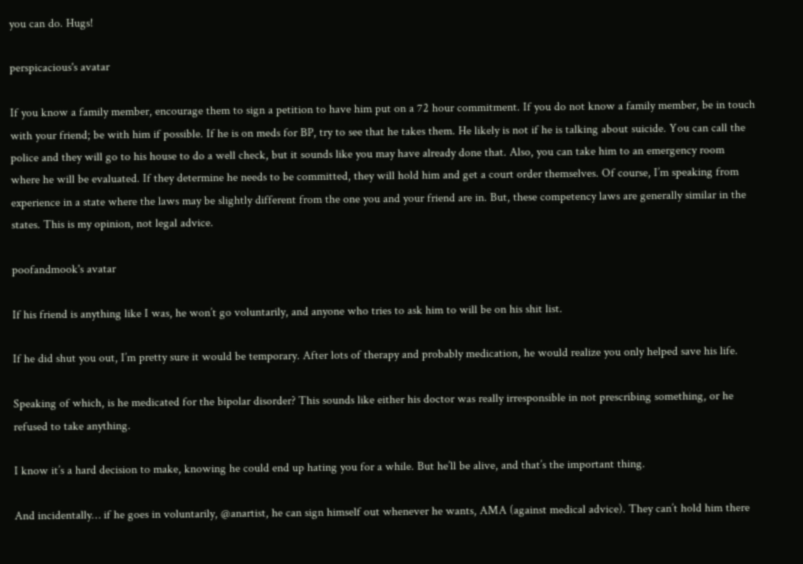you can do. Hugs!

perspicacious's avatar

If you know a family member, encourage them to sign a petition to have him put on a 72 hour commitment. If you do not know a family member, be in touch with your friend; be with him if possible. If he is on meds for BP, try to see that he takes them. He likely is not if he is talking about suicide. You can call the police and they will go to his house to do a well check, but it sounds like you may have already done that. Also, you can take him to an emergency room where he will be evaluated. If they determine he needs to be committed, they will hold him and get a court order themselves. Of course, I’m speaking from experience in a state where the laws may be slightly different from the one you and your friend are in. But, these competency laws are generally similar in the states. This is my opinion, not legal advice.

poofandmook's avatar

If his friend is anything like I was, he won’t go voluntarily, and anyone who tries to ask him to will be on his shit list.

If he did shut you out, I’m pretty sure it would be temporary. After lots of therapy and probably medication, he would realize you only helped save his life.

Speaking of which, is he medicated for the bipolar disorder? This sounds like either his doctor was really irresponsible in not prescribing something, or he refused to take anything.

I know it’s a hard decision to make, knowing he could end up hating you for a while. But he’ll be alive, and that’s the important thing.

And incidentally… if he goes in voluntarily, @anartist, he can sign himself out whenever he wants, AMA (against medical advice). They can’t hold him there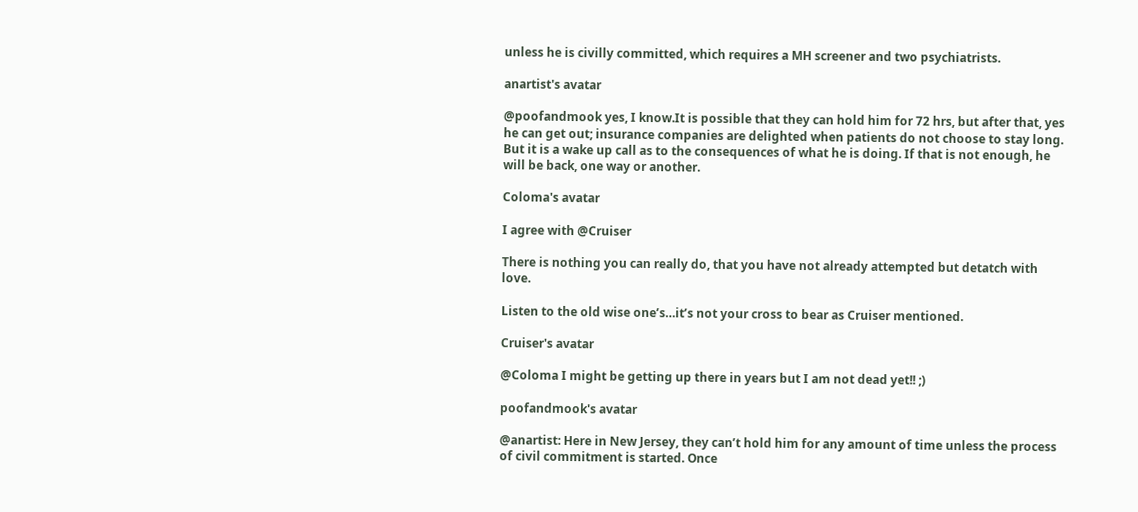unless he is civilly committed, which requires a MH screener and two psychiatrists.

anartist's avatar

@poofandmook yes, I know.It is possible that they can hold him for 72 hrs, but after that, yes he can get out; insurance companies are delighted when patients do not choose to stay long. But it is a wake up call as to the consequences of what he is doing. If that is not enough, he will be back, one way or another.

Coloma's avatar

I agree with @Cruiser

There is nothing you can really do, that you have not already attempted but detatch with love.

Listen to the old wise one’s…it’s not your cross to bear as Cruiser mentioned.

Cruiser's avatar

@Coloma I might be getting up there in years but I am not dead yet!! ;)

poofandmook's avatar

@anartist: Here in New Jersey, they can’t hold him for any amount of time unless the process of civil commitment is started. Once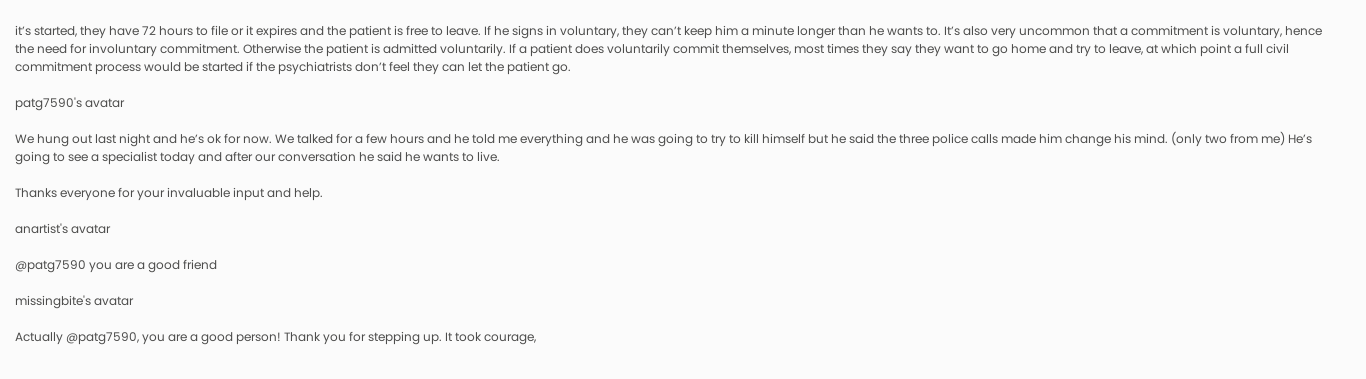it’s started, they have 72 hours to file or it expires and the patient is free to leave. If he signs in voluntary, they can’t keep him a minute longer than he wants to. It’s also very uncommon that a commitment is voluntary, hence the need for involuntary commitment. Otherwise the patient is admitted voluntarily. If a patient does voluntarily commit themselves, most times they say they want to go home and try to leave, at which point a full civil commitment process would be started if the psychiatrists don’t feel they can let the patient go.

patg7590's avatar

We hung out last night and he’s ok for now. We talked for a few hours and he told me everything and he was going to try to kill himself but he said the three police calls made him change his mind. (only two from me) He’s going to see a specialist today and after our conversation he said he wants to live.

Thanks everyone for your invaluable input and help.

anartist's avatar

@patg7590 you are a good friend

missingbite's avatar

Actually @patg7590, you are a good person! Thank you for stepping up. It took courage,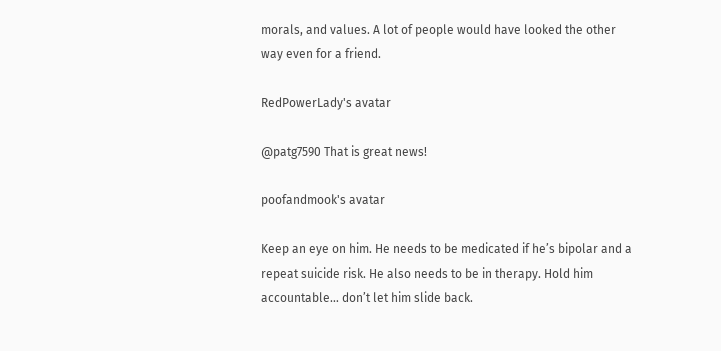morals, and values. A lot of people would have looked the other way even for a friend.

RedPowerLady's avatar

@patg7590 That is great news!

poofandmook's avatar

Keep an eye on him. He needs to be medicated if he’s bipolar and a repeat suicide risk. He also needs to be in therapy. Hold him accountable… don’t let him slide back.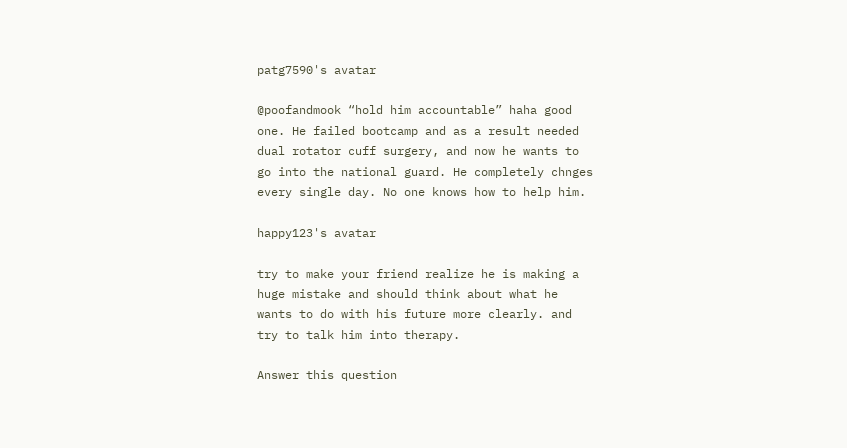patg7590's avatar

@poofandmook “hold him accountable” haha good one. He failed bootcamp and as a result needed dual rotator cuff surgery, and now he wants to go into the national guard. He completely chnges every single day. No one knows how to help him.

happy123's avatar

try to make your friend realize he is making a huge mistake and should think about what he wants to do with his future more clearly. and try to talk him into therapy.

Answer this question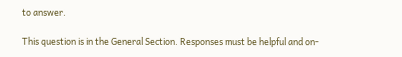to answer.

This question is in the General Section. Responses must be helpful and on-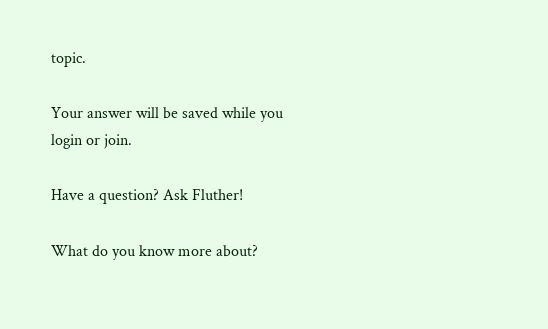topic.

Your answer will be saved while you login or join.

Have a question? Ask Fluther!

What do you know more about?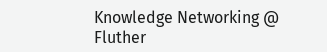Knowledge Networking @ Fluther